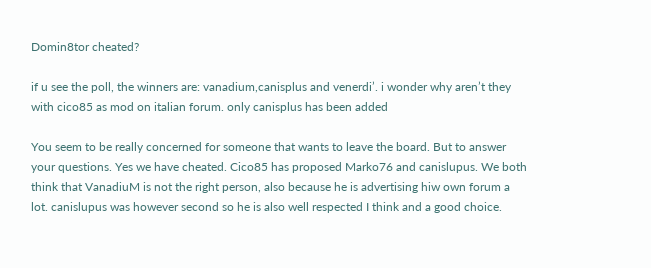Domin8tor cheated?

if u see the poll, the winners are: vanadium,canisplus and venerdi’. i wonder why aren’t they with cico85 as mod on italian forum. only canisplus has been added

You seem to be really concerned for someone that wants to leave the board. But to answer your questions. Yes we have cheated. Cico85 has proposed Marko76 and canislupus. We both think that VanadiuM is not the right person, also because he is advertising hiw own forum a lot. canislupus was however second so he is also well respected I think and a good choice.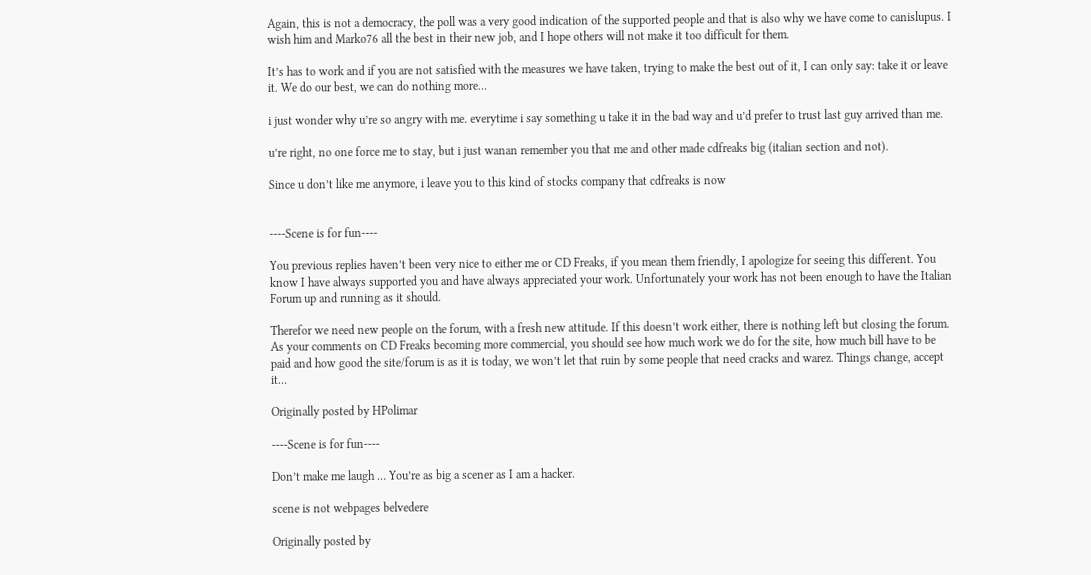Again, this is not a democracy, the poll was a very good indication of the supported people and that is also why we have come to canislupus. I wish him and Marko76 all the best in their new job, and I hope others will not make it too difficult for them.

It’s has to work and if you are not satisfied with the measures we have taken, trying to make the best out of it, I can only say: take it or leave it. We do our best, we can do nothing more…

i just wonder why u’re so angry with me. everytime i say something u take it in the bad way and u’d prefer to trust last guy arrived than me.

u’re right, no one force me to stay, but i just wanan remember you that me and other made cdfreaks big (italian section and not).

Since u don’t like me anymore, i leave you to this kind of stocks company that cdfreaks is now


----Scene is for fun----

You previous replies haven’t been very nice to either me or CD Freaks, if you mean them friendly, I apologize for seeing this different. You know I have always supported you and have always appreciated your work. Unfortunately your work has not been enough to have the Italian Forum up and running as it should.

Therefor we need new people on the forum, with a fresh new attitude. If this doesn’t work either, there is nothing left but closing the forum. As your comments on CD Freaks becoming more commercial, you should see how much work we do for the site, how much bill have to be paid and how good the site/forum is as it is today, we won’t let that ruin by some people that need cracks and warez. Things change, accept it…

Originally posted by HPolimar

----Scene is for fun----

Don’t make me laugh … You’re as big a scener as I am a hacker.

scene is not webpages belvedere

Originally posted by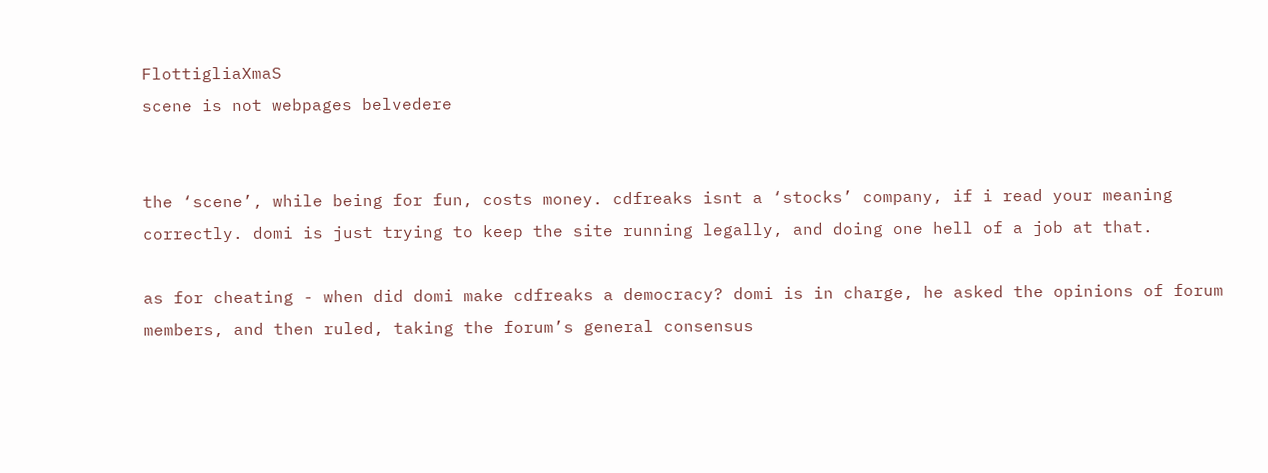FlottigliaXmaS
scene is not webpages belvedere


the ‘scene’, while being for fun, costs money. cdfreaks isnt a ‘stocks’ company, if i read your meaning correctly. domi is just trying to keep the site running legally, and doing one hell of a job at that.

as for cheating - when did domi make cdfreaks a democracy? domi is in charge, he asked the opinions of forum members, and then ruled, taking the forum’s general consensus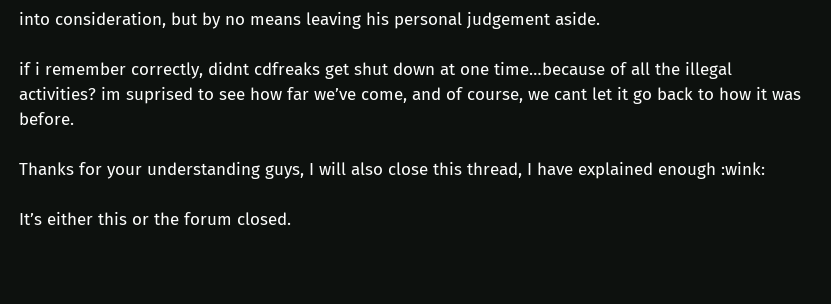into consideration, but by no means leaving his personal judgement aside.

if i remember correctly, didnt cdfreaks get shut down at one time…because of all the illegal activities? im suprised to see how far we’ve come, and of course, we cant let it go back to how it was before.

Thanks for your understanding guys, I will also close this thread, I have explained enough :wink:

It’s either this or the forum closed.